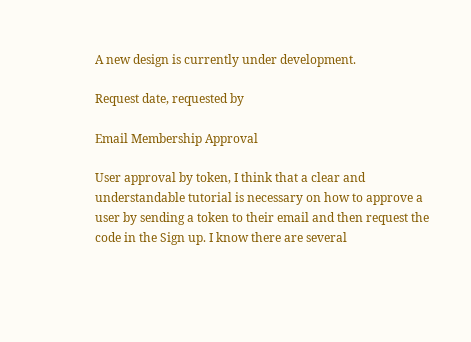A new design is currently under development.

Request date, requested by

Email Membership Approval

User approval by token, I think that a clear and understandable tutorial is necessary on how to approve a user by sending a token to their email and then request the code in the Sign up. I know there are several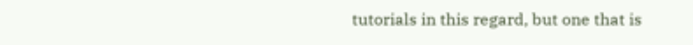tutorials in this regard, but one that is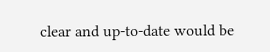clear and up-to-date would be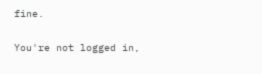fine.

You're not logged in,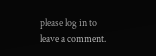please log in to leave a comment.